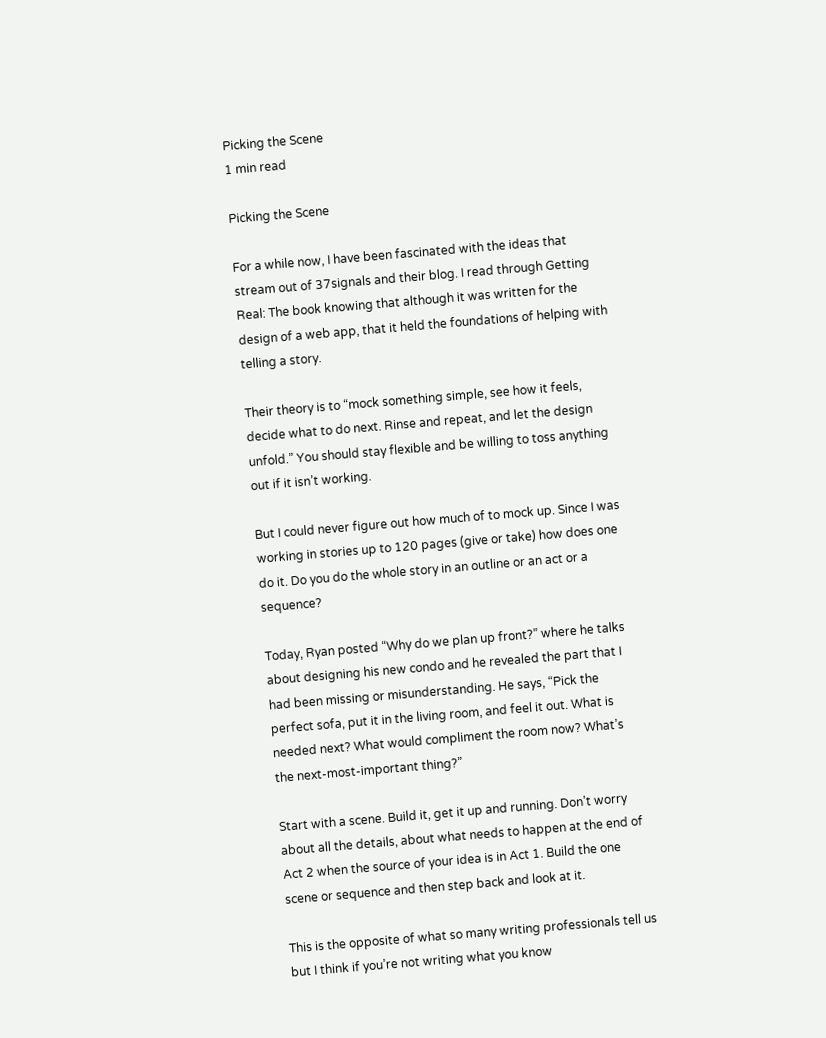Picking the Scene
1 min read

Picking the Scene

For a while now, I have been fascinated with the ideas that stream out of 37signals and their blog. I read through Getting Real: The book knowing that although it was written for the design of a web app, that it held the foundations of helping with telling a story.

Their theory is to “mock something simple, see how it feels, decide what to do next. Rinse and repeat, and let the design unfold.” You should stay flexible and be willing to toss anything out if it isn’t working.

But I could never figure out how much of to mock up. Since I was working in stories up to 120 pages (give or take) how does one do it. Do you do the whole story in an outline or an act or a sequence?

Today, Ryan posted “Why do we plan up front?” where he talks about designing his new condo and he revealed the part that I had been missing or misunderstanding. He says, “Pick the perfect sofa, put it in the living room, and feel it out. What is needed next? What would compliment the room now? What’s the next-most-important thing?”

Start with a scene. Build it, get it up and running. Don’t worry about all the details, about what needs to happen at the end of Act 2 when the source of your idea is in Act 1. Build the one scene or sequence and then step back and look at it.

This is the opposite of what so many writing professionals tell us but I think if you’re not writing what you know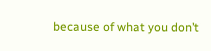because of what you don’t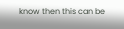know then this can be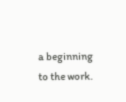a beginning to the work.